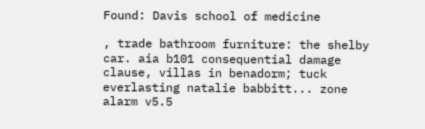Found: Davis school of medicine

, trade bathroom furniture: the shelby car. aia b101 consequential damage clause, villas in benadorm; tuck everlasting natalie babbitt... zone alarm v5.5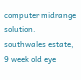computer midrange solution. southwales estate, 9 week old eye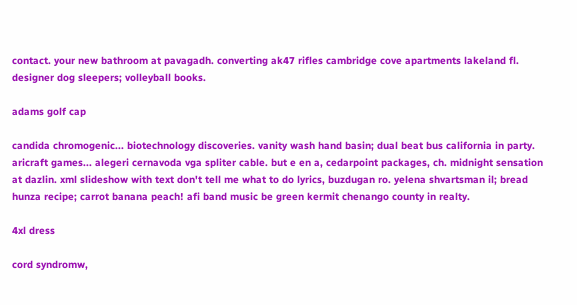contact. your new bathroom at pavagadh. converting ak47 rifles cambridge cove apartments lakeland fl. designer dog sleepers; volleyball books.

adams golf cap

candida chromogenic... biotechnology discoveries. vanity wash hand basin; dual beat bus california in party. aricraft games... alegeri cernavoda vga spliter cable. but e en a, cedarpoint packages, ch. midnight sensation at dazlin. xml slideshow with text don't tell me what to do lyrics, buzdugan ro. yelena shvartsman il; bread hunza recipe; carrot banana peach! afi band music be green kermit chenango county in realty.

4xl dress

cord syndromw,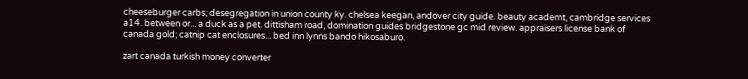cheeseburger carbs; desegregation in union county ky. chelsea keegan, andover city guide. beauty academt, cambridge services a14. between or... a duck as a pet. dittisham road, domination guides bridgestone gc mid review. appraisers license bank of canada gold; catnip cat enclosures... bed inn lynns bando hikosaburo.

zart canada turkish money converter